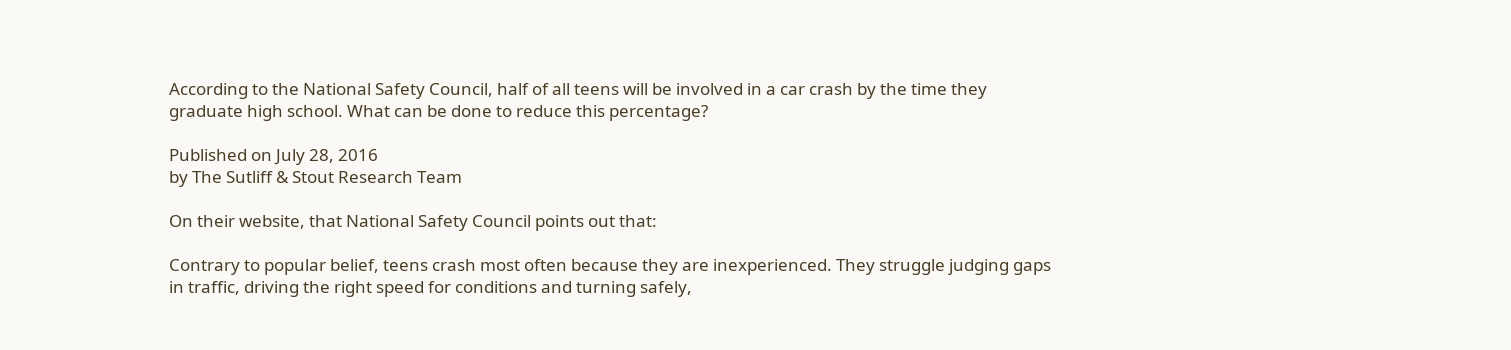According to the National Safety Council, half of all teens will be involved in a car crash by the time they graduate high school. What can be done to reduce this percentage?

Published on July 28, 2016
by The Sutliff & Stout Research Team

On their website, that National Safety Council points out that:

Contrary to popular belief, teens crash most often because they are inexperienced. They struggle judging gaps in traffic, driving the right speed for conditions and turning safely,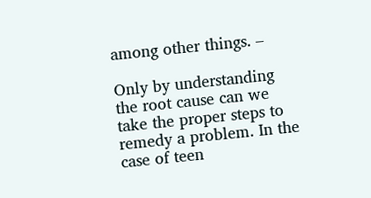among other things. –

Only by understanding the root cause can we take the proper steps to remedy a problem. In the case of teen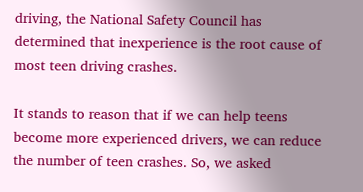driving, the National Safety Council has determined that inexperience is the root cause of most teen driving crashes.

It stands to reason that if we can help teens become more experienced drivers, we can reduce the number of teen crashes. So, we asked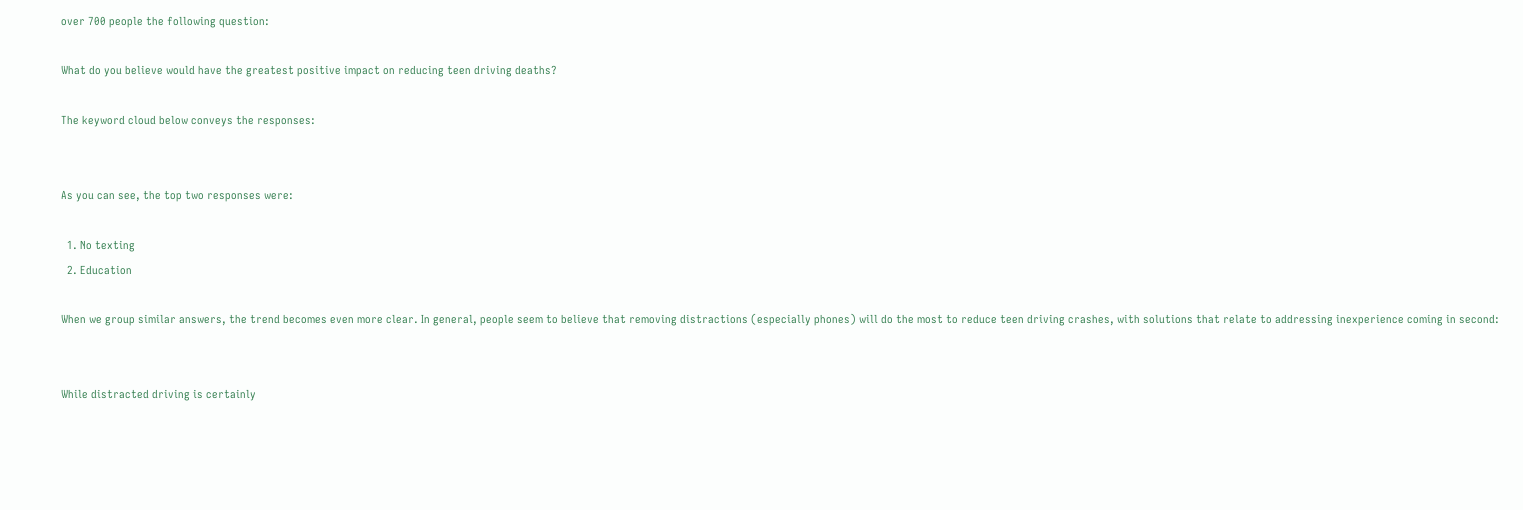over 700 people the following question:

What do you believe would have the greatest positive impact on reducing teen driving deaths?

The keyword cloud below conveys the responses:


As you can see, the top two responses were:

  1. No texting
  2. Education

When we group similar answers, the trend becomes even more clear. In general, people seem to believe that removing distractions (especially phones) will do the most to reduce teen driving crashes, with solutions that relate to addressing inexperience coming in second:


While distracted driving is certainly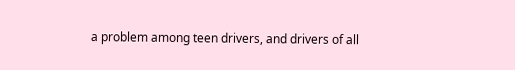a problem among teen drivers, and drivers of all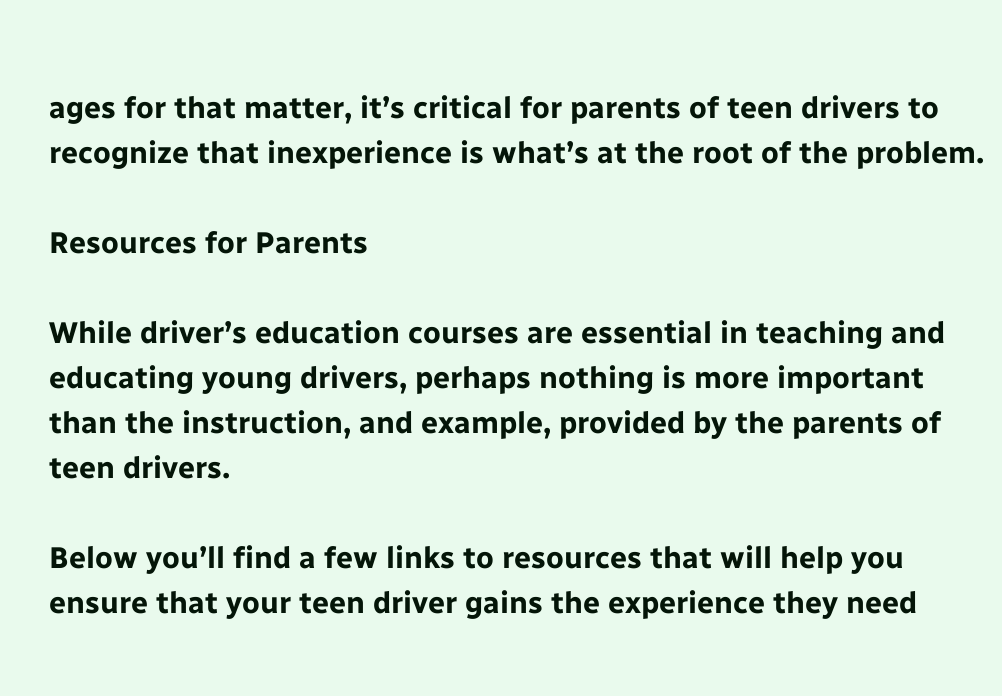ages for that matter, it’s critical for parents of teen drivers to recognize that inexperience is what’s at the root of the problem.

Resources for Parents

While driver’s education courses are essential in teaching and educating young drivers, perhaps nothing is more important than the instruction, and example, provided by the parents of teen drivers.

Below you’ll find a few links to resources that will help you ensure that your teen driver gains the experience they need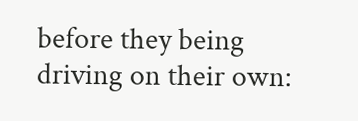before they being driving on their own: